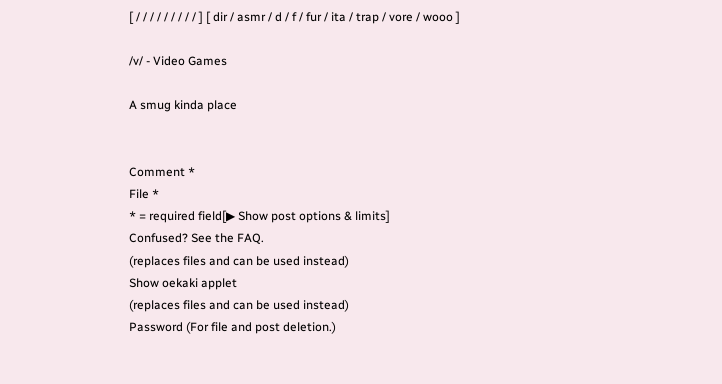[ / / / / / / / / / ] [ dir / asmr / d / f / fur / ita / trap / vore / wooo ]

/v/ - Video Games

A smug kinda place


Comment *
File *
* = required field[▶ Show post options & limits]
Confused? See the FAQ.
(replaces files and can be used instead)
Show oekaki applet
(replaces files and can be used instead)
Password (For file and post deletion.)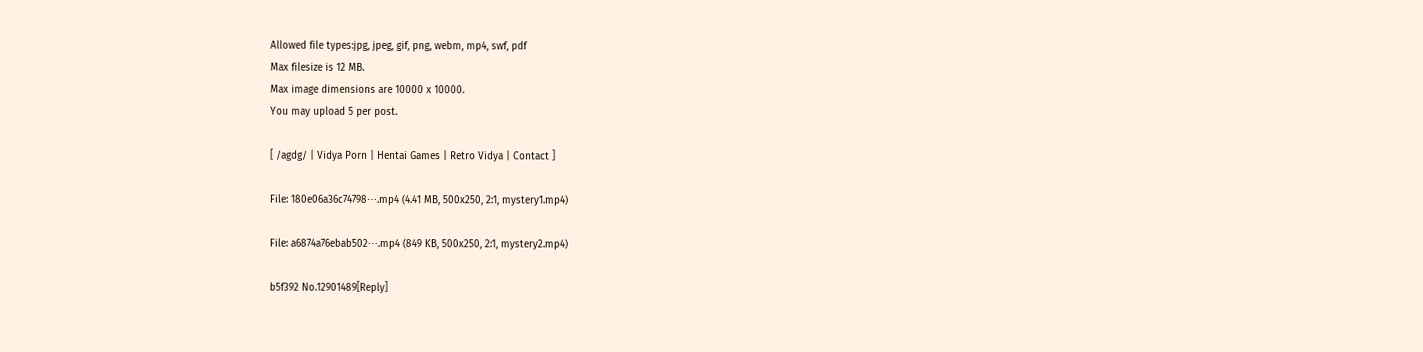Allowed file types:jpg, jpeg, gif, png, webm, mp4, swf, pdf
Max filesize is 12 MB.
Max image dimensions are 10000 x 10000.
You may upload 5 per post.

[ /agdg/ | Vidya Porn | Hentai Games | Retro Vidya | Contact ]

File: 180e06a36c74798⋯.mp4 (4.41 MB, 500x250, 2:1, mystery1.mp4)

File: a6874a76ebab502⋯.mp4 (849 KB, 500x250, 2:1, mystery2.mp4)

b5f392 No.12901489[Reply]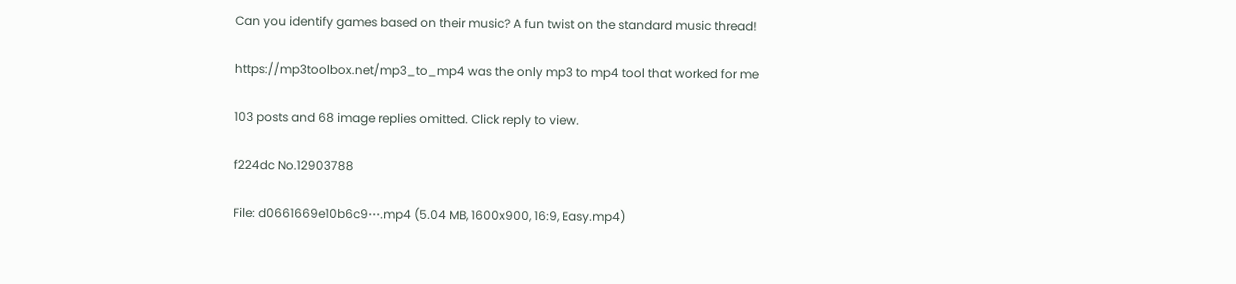Can you identify games based on their music? A fun twist on the standard music thread!

https://mp3toolbox.net/mp3_to_mp4 was the only mp3 to mp4 tool that worked for me

103 posts and 68 image replies omitted. Click reply to view.

f224dc No.12903788

File: d0661669e10b6c9⋯.mp4 (5.04 MB, 1600x900, 16:9, Easy.mp4)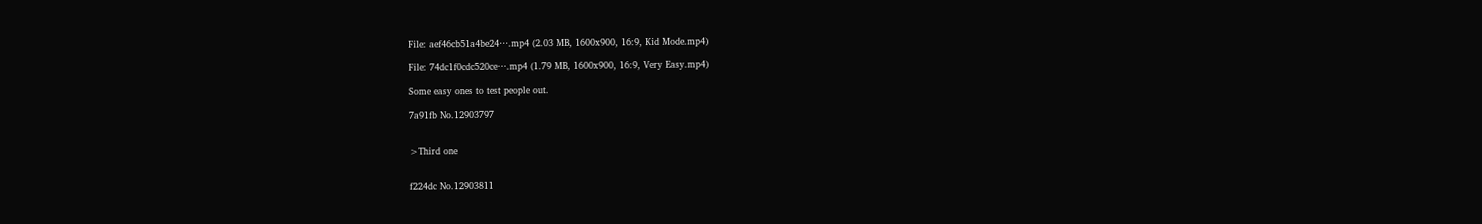File: aef46cb51a4be24⋯.mp4 (2.03 MB, 1600x900, 16:9, Kid Mode.mp4)

File: 74dc1f0cdc520ce⋯.mp4 (1.79 MB, 1600x900, 16:9, Very Easy.mp4)

Some easy ones to test people out.

7a91fb No.12903797


>Third one


f224dc No.12903811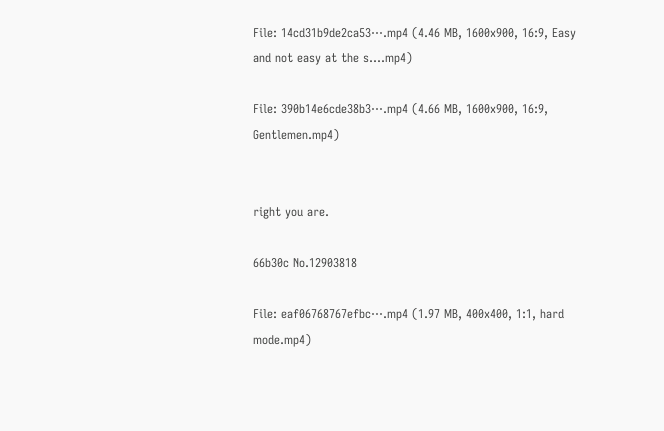File: 14cd31b9de2ca53⋯.mp4 (4.46 MB, 1600x900, 16:9, Easy and not easy at the s….mp4)

File: 390b14e6cde38b3⋯.mp4 (4.66 MB, 1600x900, 16:9, Gentlemen.mp4)


right you are.

66b30c No.12903818

File: eaf06768767efbc⋯.mp4 (1.97 MB, 400x400, 1:1, hard mode.mp4)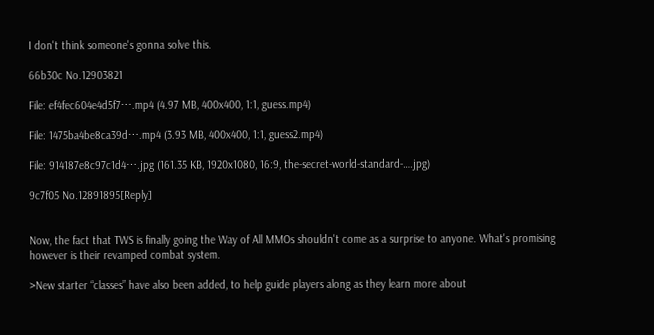I don't think someone's gonna solve this.

66b30c No.12903821

File: ef4fec604e4d5f7⋯.mp4 (4.97 MB, 400x400, 1:1, guess.mp4)

File: 1475ba4be8ca39d⋯.mp4 (3.93 MB, 400x400, 1:1, guess2.mp4)

File: 914187e8c97c1d4⋯.jpg (161.35 KB, 1920x1080, 16:9, the-secret-world-standard-….jpg)

9c7f05 No.12891895[Reply]


Now, the fact that TWS is finally going the Way of All MMOs shouldn't come as a surprise to anyone. What's promising however is their revamped combat system.

>New starter “classes” have also been added, to help guide players along as they learn more about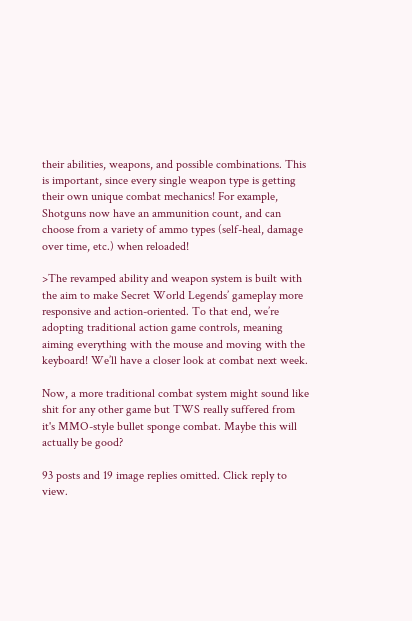their abilities, weapons, and possible combinations. This is important, since every single weapon type is getting their own unique combat mechanics! For example, Shotguns now have an ammunition count, and can choose from a variety of ammo types (self-heal, damage over time, etc.) when reloaded!

>The revamped ability and weapon system is built with the aim to make Secret World Legends’ gameplay more responsive and action-oriented. To that end, we’re adopting traditional action game controls, meaning aiming everything with the mouse and moving with the keyboard! We’ll have a closer look at combat next week.

Now, a more traditional combat system might sound like shit for any other game but TWS really suffered from it's MMO-style bullet sponge combat. Maybe this will actually be good?

93 posts and 19 image replies omitted. Click reply to view.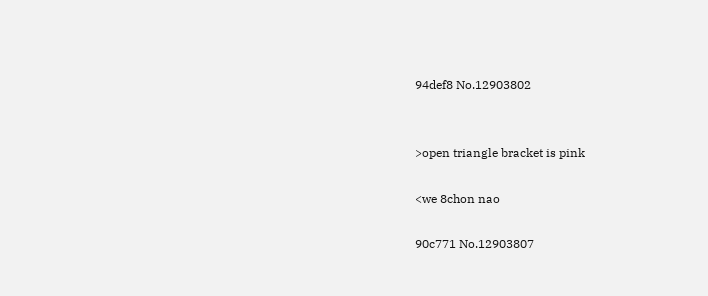94def8 No.12903802


>open triangle bracket is pink

<we 8chon nao

90c771 No.12903807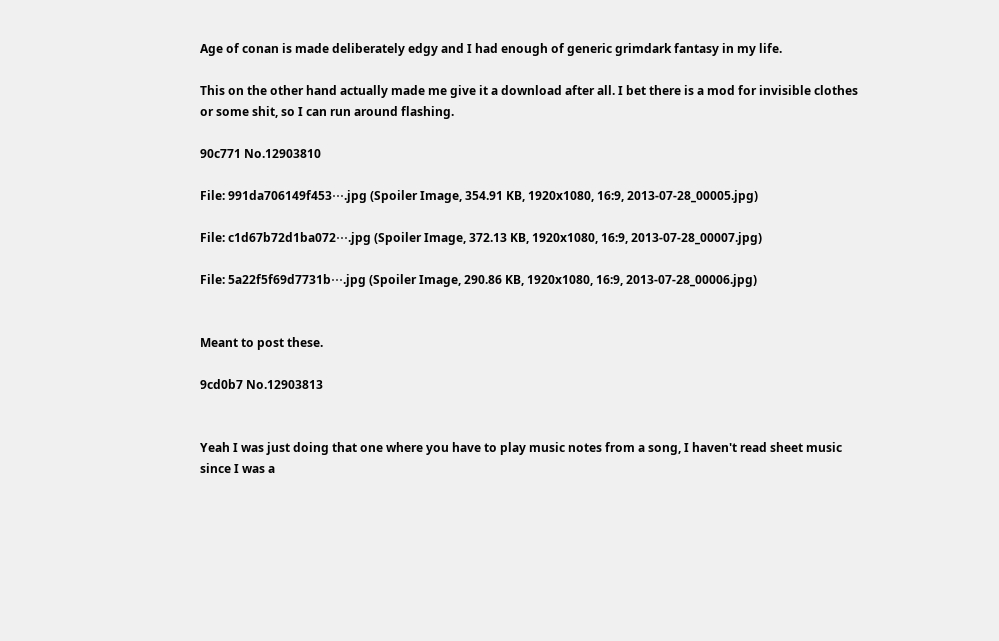Age of conan is made deliberately edgy and I had enough of generic grimdark fantasy in my life.

This on the other hand actually made me give it a download after all. I bet there is a mod for invisible clothes or some shit, so I can run around flashing.

90c771 No.12903810

File: 991da706149f453⋯.jpg (Spoiler Image, 354.91 KB, 1920x1080, 16:9, 2013-07-28_00005.jpg)

File: c1d67b72d1ba072⋯.jpg (Spoiler Image, 372.13 KB, 1920x1080, 16:9, 2013-07-28_00007.jpg)

File: 5a22f5f69d7731b⋯.jpg (Spoiler Image, 290.86 KB, 1920x1080, 16:9, 2013-07-28_00006.jpg)


Meant to post these.

9cd0b7 No.12903813


Yeah I was just doing that one where you have to play music notes from a song, I haven't read sheet music since I was a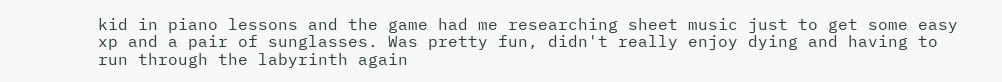kid in piano lessons and the game had me researching sheet music just to get some easy xp and a pair of sunglasses. Was pretty fun, didn't really enjoy dying and having to run through the labyrinth again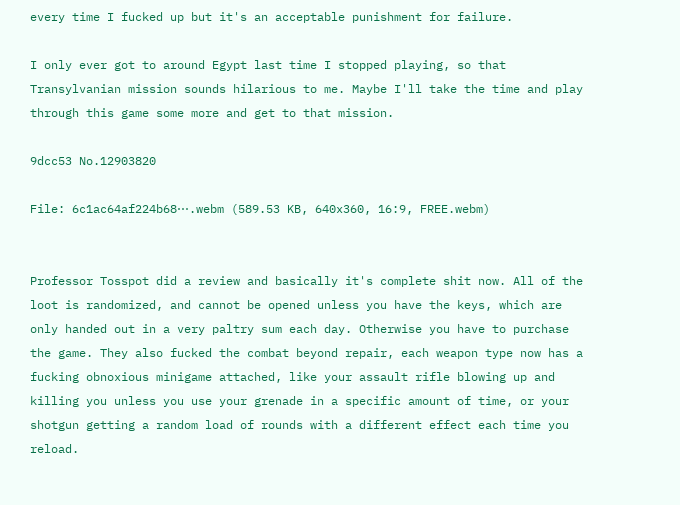every time I fucked up but it's an acceptable punishment for failure.

I only ever got to around Egypt last time I stopped playing, so that Transylvanian mission sounds hilarious to me. Maybe I'll take the time and play through this game some more and get to that mission.

9dcc53 No.12903820

File: 6c1ac64af224b68⋯.webm (589.53 KB, 640x360, 16:9, FREE.webm)


Professor Tosspot did a review and basically it's complete shit now. All of the loot is randomized, and cannot be opened unless you have the keys, which are only handed out in a very paltry sum each day. Otherwise you have to purchase the game. They also fucked the combat beyond repair, each weapon type now has a fucking obnoxious minigame attached, like your assault rifle blowing up and killing you unless you use your grenade in a specific amount of time, or your shotgun getting a random load of rounds with a different effect each time you reload.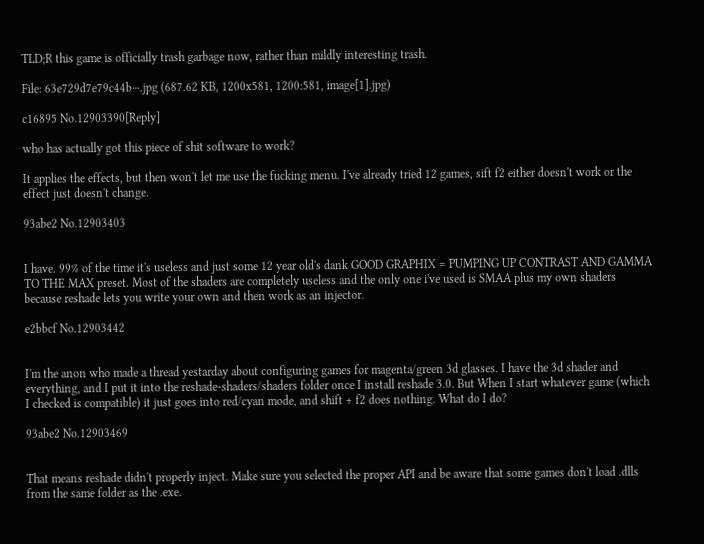TLD;R this game is officially trash garbage now, rather than mildly interesting trash.

File: 63e729d7e79c44b⋯.jpg (687.62 KB, 1200x581, 1200:581, image[1].jpg)

c16895 No.12903390[Reply]

who has actually got this piece of shit software to work?

It applies the effects, but then won't let me use the fucking menu. I've already tried 12 games, sift f2 either doesn't work or the effect just doesn't change.

93abe2 No.12903403


I have. 99% of the time it's useless and just some 12 year old's dank GOOD GRAPHIX = PUMPING UP CONTRAST AND GAMMA TO THE MAX preset. Most of the shaders are completely useless and the only one i've used is SMAA plus my own shaders because reshade lets you write your own and then work as an injector.

e2bbcf No.12903442


I'm the anon who made a thread yestarday about configuring games for magenta/green 3d glasses. I have the 3d shader and everything, and I put it into the reshade-shaders/shaders folder once I install reshade 3.0. But When I start whatever game (which I checked is compatible) it just goes into red/cyan mode, and shift + f2 does nothing. What do I do?

93abe2 No.12903469


That means reshade didn't properly inject. Make sure you selected the proper API and be aware that some games don't load .dlls from the same folder as the .exe.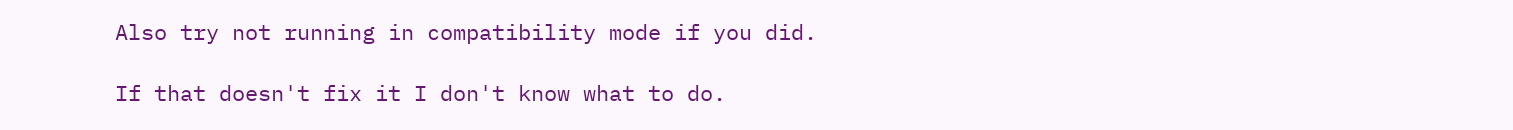Also try not running in compatibility mode if you did.

If that doesn't fix it I don't know what to do.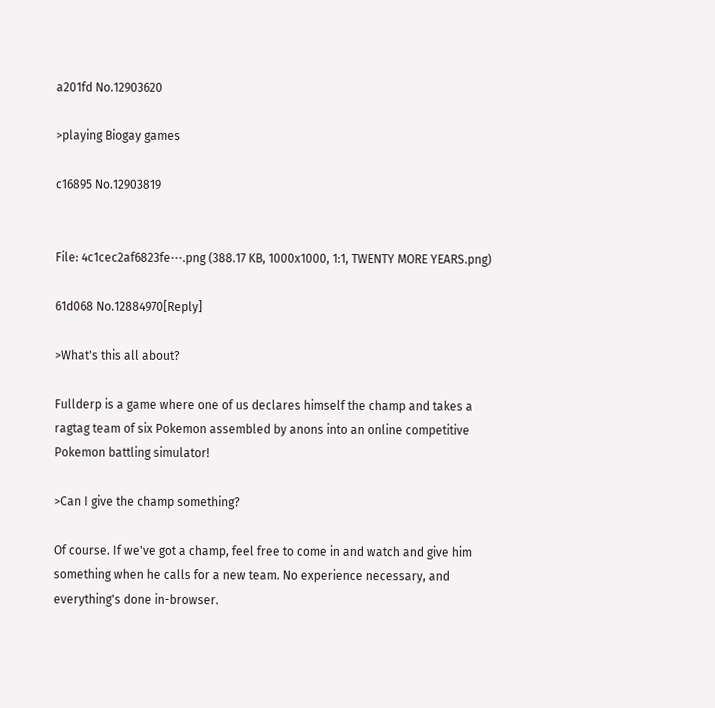a201fd No.12903620

>playing Biogay games

c16895 No.12903819


File: 4c1cec2af6823fe⋯.png (388.17 KB, 1000x1000, 1:1, TWENTY MORE YEARS.png)

61d068 No.12884970[Reply]

>What's this all about?

Fullderp is a game where one of us declares himself the champ and takes a ragtag team of six Pokemon assembled by anons into an online competitive Pokemon battling simulator!

>Can I give the champ something?

Of course. If we've got a champ, feel free to come in and watch and give him something when he calls for a new team. No experience necessary, and everything's done in-browser.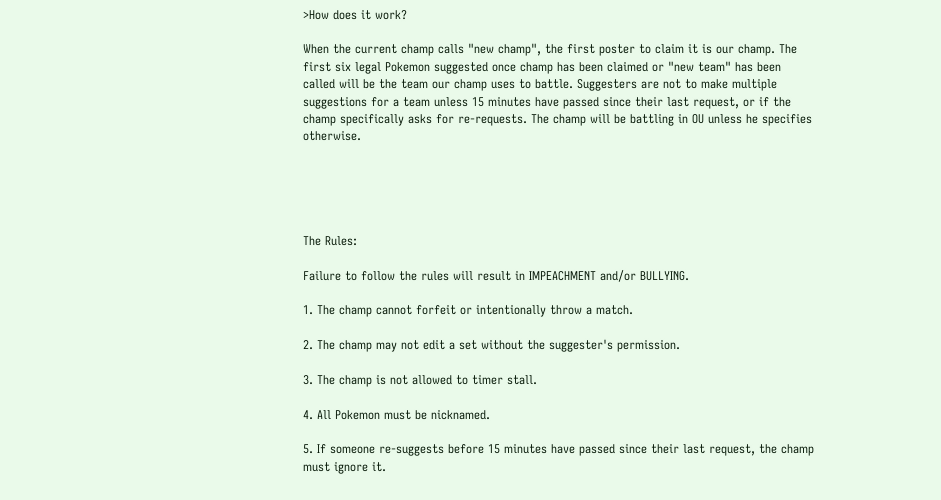>How does it work?

When the current champ calls "new champ", the first poster to claim it is our champ. The first six legal Pokemon suggested once champ has been claimed or "new team" has been called will be the team our champ uses to battle. Suggesters are not to make multiple suggestions for a team unless 15 minutes have passed since their last request, or if the champ specifically asks for re-requests. The champ will be battling in OU unless he specifies otherwise.





The Rules:

Failure to follow the rules will result in IMPEACHMENT and/or BULLYING.

1. The champ cannot forfeit or intentionally throw a match.

2. The champ may not edit a set without the suggester's permission.

3. The champ is not allowed to timer stall.

4. All Pokemon must be nicknamed.

5. If someone re-suggests before 15 minutes have passed since their last request, the champ must ignore it.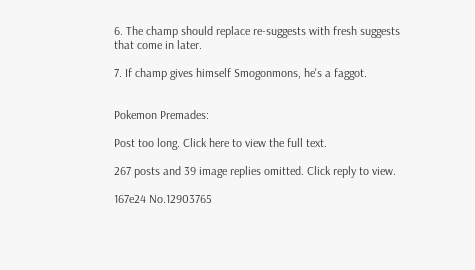6. The champ should replace re-suggests with fresh suggests that come in later.

7. If champ gives himself Smogonmons, he's a faggot.


Pokemon Premades:

Post too long. Click here to view the full text.

267 posts and 39 image replies omitted. Click reply to view.

167e24 No.12903765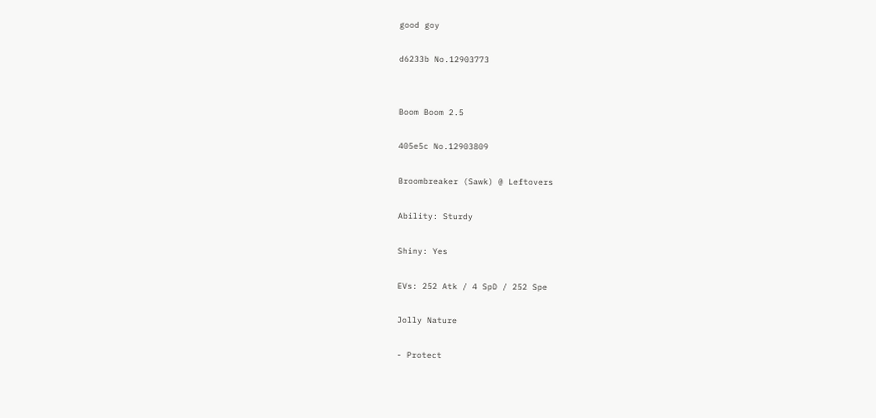good goy

d6233b No.12903773


Boom Boom 2.5

405e5c No.12903809

Broombreaker (Sawk) @ Leftovers

Ability: Sturdy

Shiny: Yes

EVs: 252 Atk / 4 SpD / 252 Spe

Jolly Nature

- Protect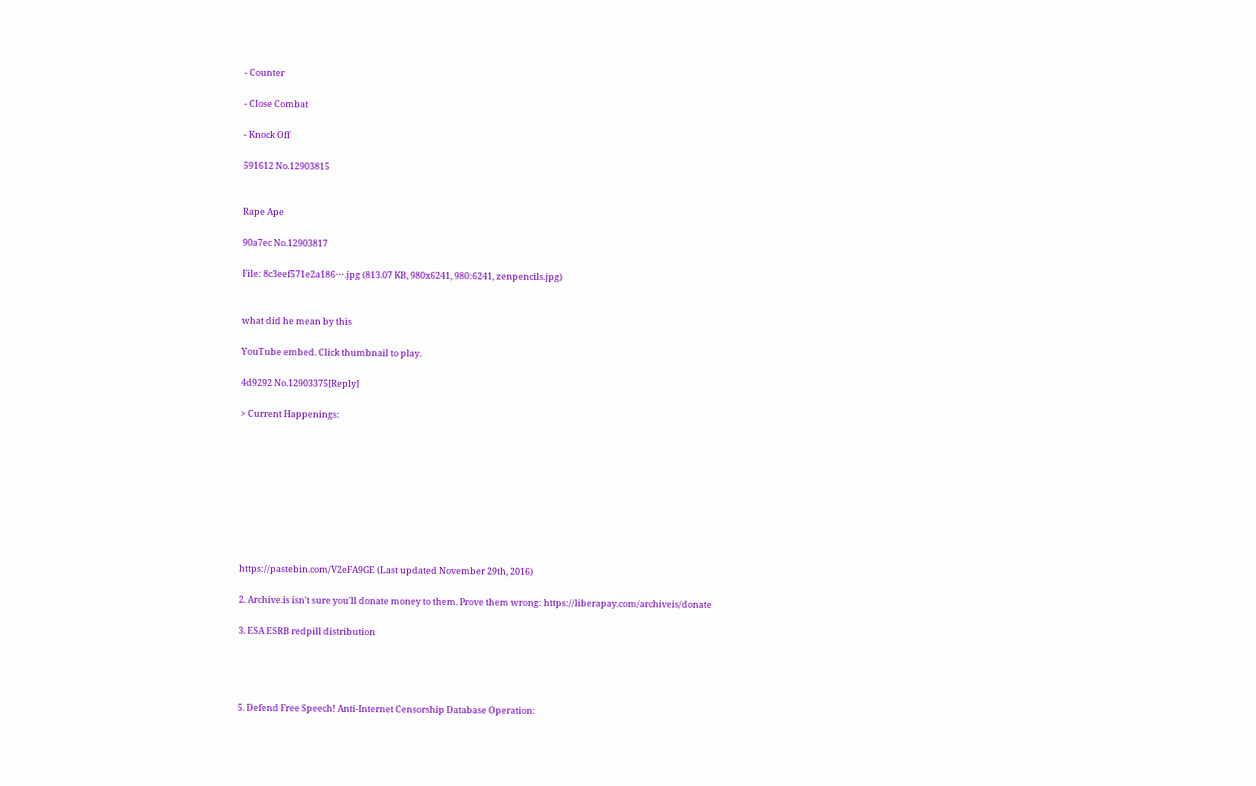- Counter

- Close Combat

- Knock Off

591612 No.12903815


Rape Ape

90a7ec No.12903817

File: 8c3eef571e2a186⋯.jpg (813.07 KB, 980x6241, 980:6241, zenpencils.jpg)


what did he mean by this

YouTube embed. Click thumbnail to play.

4d9292 No.12903375[Reply]

> Current Happenings:









https://pastebin.com/V2eFA9GE (Last updated November 29th, 2016)

2. Archive.is isn't sure you'll donate money to them. Prove them wrong: https://liberapay.com/archiveis/donate

3. ESA ESRB redpill distribution




5. Defend Free Speech! Anti-Internet Censorship Database Operation: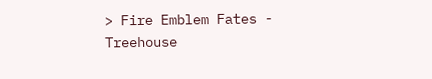> Fire Emblem Fates - Treehouse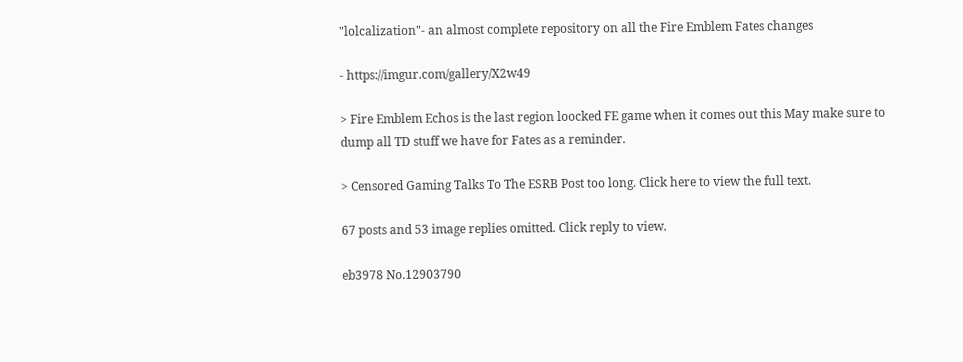"lolcalization"- an almost complete repository on all the Fire Emblem Fates changes

- https://imgur.com/gallery/X2w49

> Fire Emblem Echos is the last region loocked FE game when it comes out this May make sure to dump all TD stuff we have for Fates as a reminder.

> Censored Gaming Talks To The ESRB Post too long. Click here to view the full text.

67 posts and 53 image replies omitted. Click reply to view.

eb3978 No.12903790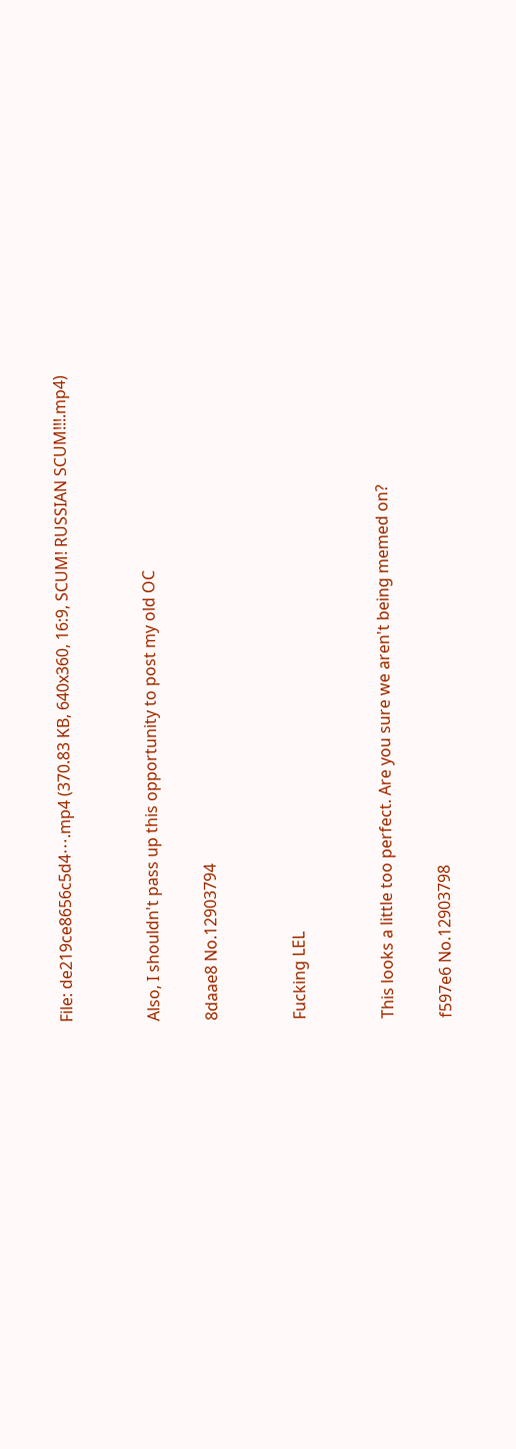File: de219ce8656c5d4⋯.mp4 (370.83 KB, 640x360, 16:9, SCUM! RUSSIAN SCUM!!!.mp4)


Also, I shouldn't pass up this opportunity to post my old OC

8daae8 No.12903794


Fucking LEL


This looks a little too perfect. Are you sure we aren't being memed on?

f597e6 No.12903798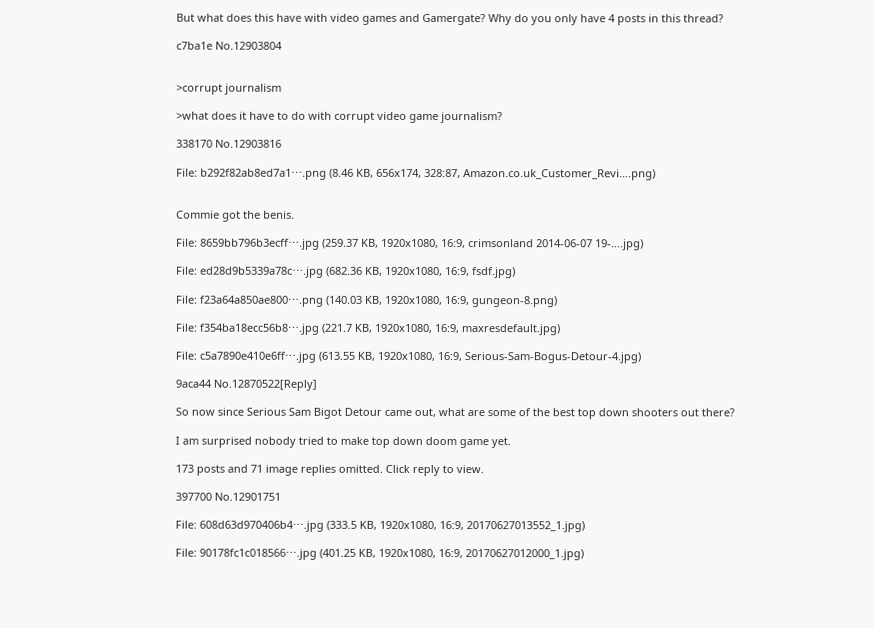But what does this have with video games and Gamergate? Why do you only have 4 posts in this thread?

c7ba1e No.12903804


>corrupt journalism

>what does it have to do with corrupt video game journalism?

338170 No.12903816

File: b292f82ab8ed7a1⋯.png (8.46 KB, 656x174, 328:87, Amazon.co.uk_Customer_Revi….png)


Commie got the benis.

File: 8659bb796b3ecff⋯.jpg (259.37 KB, 1920x1080, 16:9, crimsonland 2014-06-07 19-….jpg)

File: ed28d9b5339a78c⋯.jpg (682.36 KB, 1920x1080, 16:9, fsdf.jpg)

File: f23a64a850ae800⋯.png (140.03 KB, 1920x1080, 16:9, gungeon-8.png)

File: f354ba18ecc56b8⋯.jpg (221.7 KB, 1920x1080, 16:9, maxresdefault.jpg)

File: c5a7890e410e6ff⋯.jpg (613.55 KB, 1920x1080, 16:9, Serious-Sam-Bogus-Detour-4.jpg)

9aca44 No.12870522[Reply]

So now since Serious Sam Bigot Detour came out, what are some of the best top down shooters out there?

I am surprised nobody tried to make top down doom game yet.

173 posts and 71 image replies omitted. Click reply to view.

397700 No.12901751

File: 608d63d970406b4⋯.jpg (333.5 KB, 1920x1080, 16:9, 20170627013552_1.jpg)

File: 90178fc1c018566⋯.jpg (401.25 KB, 1920x1080, 16:9, 20170627012000_1.jpg)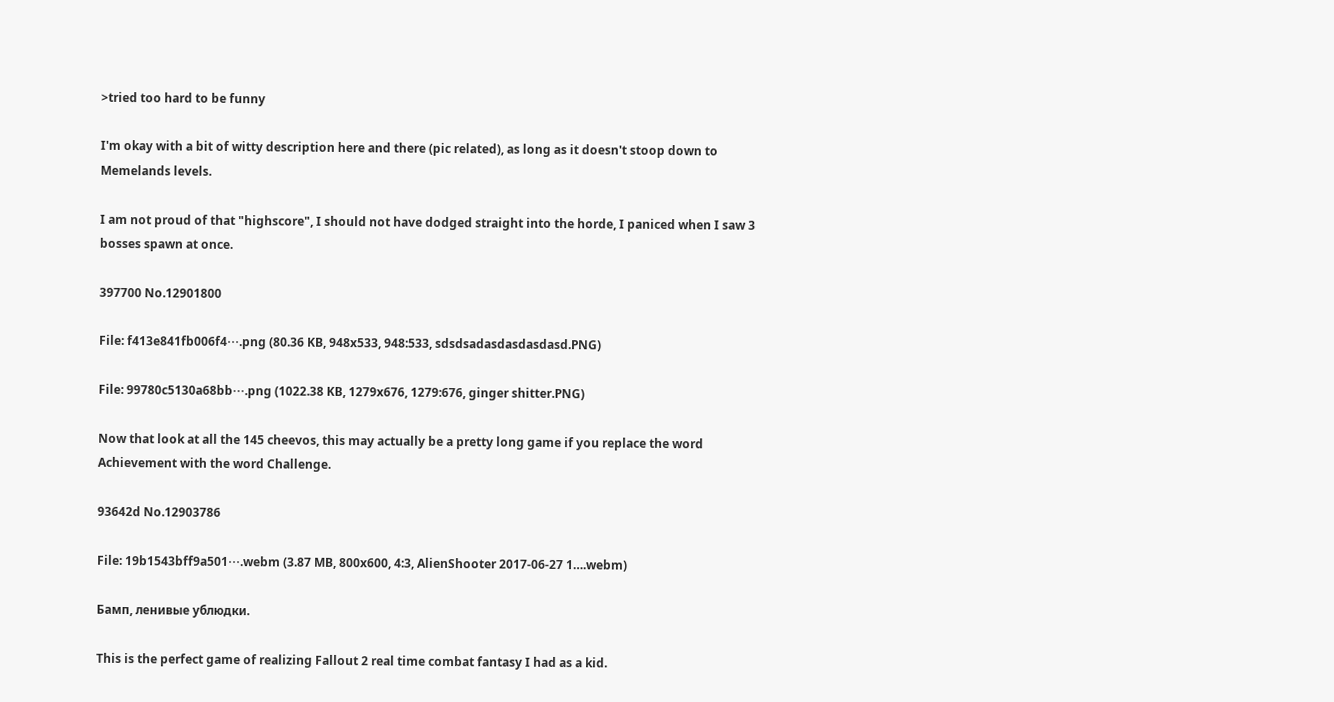>tried too hard to be funny

I'm okay with a bit of witty description here and there (pic related), as long as it doesn't stoop down to Memelands levels.

I am not proud of that "highscore", I should not have dodged straight into the horde, I paniced when I saw 3 bosses spawn at once.

397700 No.12901800

File: f413e841fb006f4⋯.png (80.36 KB, 948x533, 948:533, sdsdsadasdasdasdasd.PNG)

File: 99780c5130a68bb⋯.png (1022.38 KB, 1279x676, 1279:676, ginger shitter.PNG)

Now that look at all the 145 cheevos, this may actually be a pretty long game if you replace the word Achievement with the word Challenge.

93642d No.12903786

File: 19b1543bff9a501⋯.webm (3.87 MB, 800x600, 4:3, AlienShooter 2017-06-27 1….webm)

Бамп, ленивые ублюдки.

This is the perfect game of realizing Fallout 2 real time combat fantasy I had as a kid.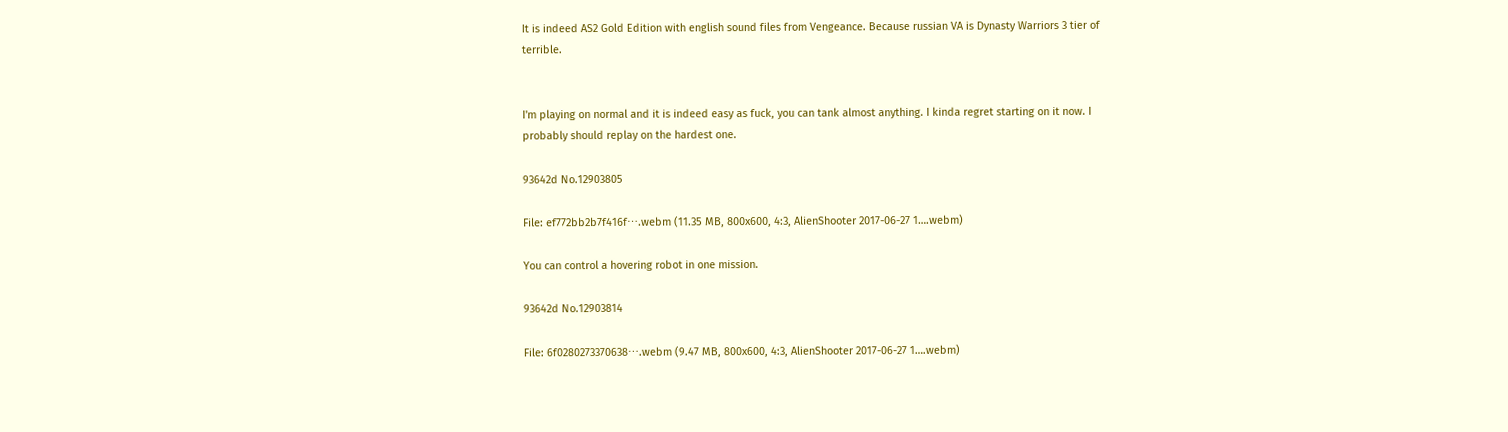It is indeed AS2 Gold Edition with english sound files from Vengeance. Because russian VA is Dynasty Warriors 3 tier of terrible.


I'm playing on normal and it is indeed easy as fuck, you can tank almost anything. I kinda regret starting on it now. I probably should replay on the hardest one.

93642d No.12903805

File: ef772bb2b7f416f⋯.webm (11.35 MB, 800x600, 4:3, AlienShooter 2017-06-27 1….webm)

You can control a hovering robot in one mission.

93642d No.12903814

File: 6f0280273370638⋯.webm (9.47 MB, 800x600, 4:3, AlienShooter 2017-06-27 1….webm)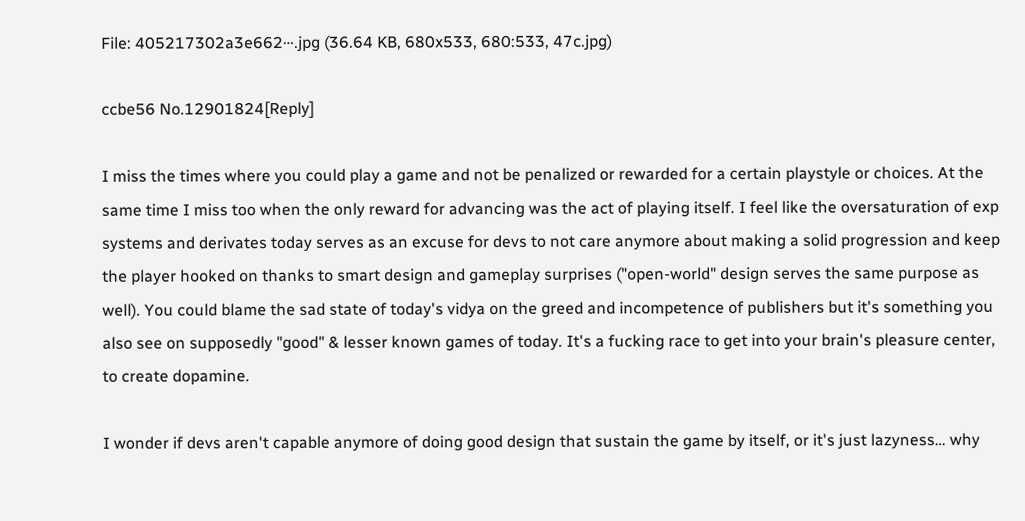File: 405217302a3e662⋯.jpg (36.64 KB, 680x533, 680:533, 47c.jpg)

ccbe56 No.12901824[Reply]

I miss the times where you could play a game and not be penalized or rewarded for a certain playstyle or choices. At the same time I miss too when the only reward for advancing was the act of playing itself. I feel like the oversaturation of exp systems and derivates today serves as an excuse for devs to not care anymore about making a solid progression and keep the player hooked on thanks to smart design and gameplay surprises ("open-world" design serves the same purpose as well). You could blame the sad state of today's vidya on the greed and incompetence of publishers but it's something you also see on supposedly "good" & lesser known games of today. It's a fucking race to get into your brain's pleasure center, to create dopamine.

I wonder if devs aren't capable anymore of doing good design that sustain the game by itself, or it's just lazyness… why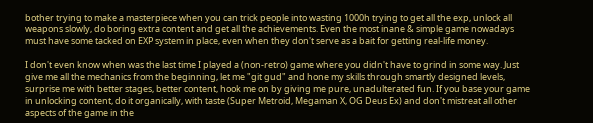bother trying to make a masterpiece when you can trick people into wasting 1000h trying to get all the exp, unlock all weapons slowly, do boring extra content and get all the achievements. Even the most inane & simple game nowadays must have some tacked on EXP system in place, even when they don't serve as a bait for getting real-life money.

I don't even know when was the last time I played a (non-retro) game where you didn't have to grind in some way. Just give me all the mechanics from the beginning, let me "git gud" and hone my skills through smartly designed levels, surprise me with better stages, better content, hook me on by giving me pure, unadulterated fun. If you base your game in unlocking content, do it organically, with taste (Super Metroid, Megaman X, OG Deus Ex) and don't mistreat all other aspects of the game in the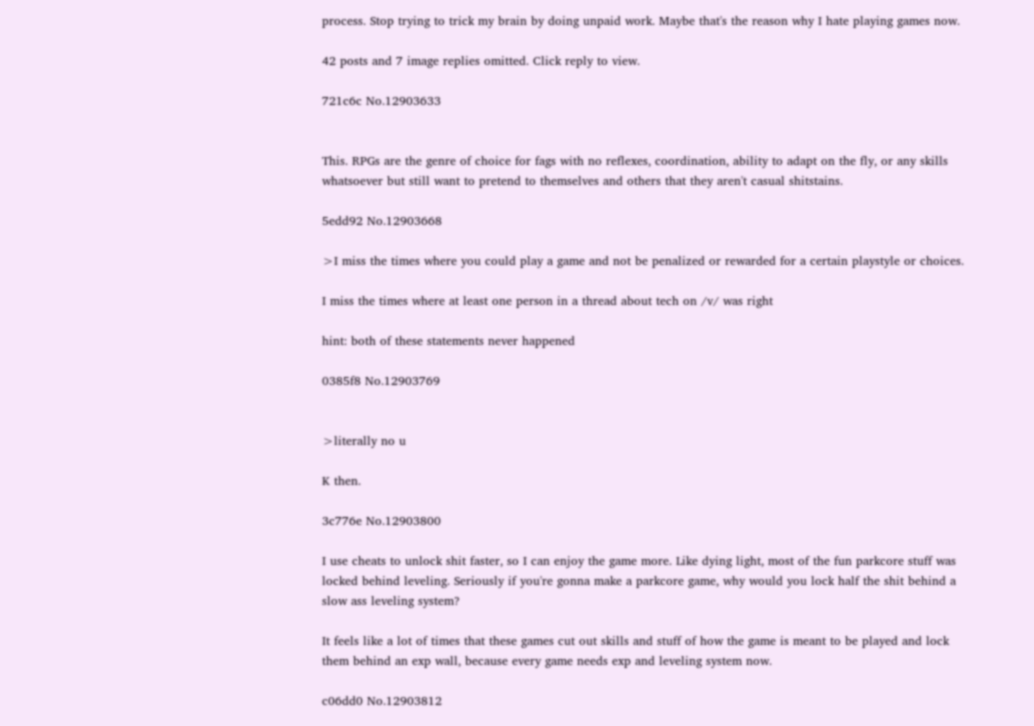process. Stop trying to trick my brain by doing unpaid work. Maybe that's the reason why I hate playing games now.

42 posts and 7 image replies omitted. Click reply to view.

721c6c No.12903633


This. RPGs are the genre of choice for fags with no reflexes, coordination, ability to adapt on the fly, or any skills whatsoever but still want to pretend to themselves and others that they aren't casual shitstains.

5edd92 No.12903668

>I miss the times where you could play a game and not be penalized or rewarded for a certain playstyle or choices.

I miss the times where at least one person in a thread about tech on /v/ was right

hint: both of these statements never happened

0385f8 No.12903769


>literally no u

K then.

3c776e No.12903800

I use cheats to unlock shit faster, so I can enjoy the game more. Like dying light, most of the fun parkcore stuff was locked behind leveling. Seriously if you're gonna make a parkcore game, why would you lock half the shit behind a slow ass leveling system?

It feels like a lot of times that these games cut out skills and stuff of how the game is meant to be played and lock them behind an exp wall, because every game needs exp and leveling system now.

c06dd0 No.12903812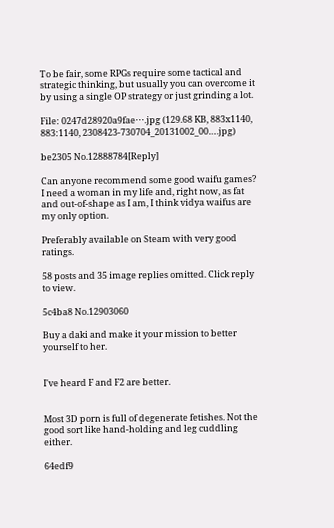To be fair, some RPGs require some tactical and strategic thinking, but usually you can overcome it by using a single OP strategy or just grinding a lot.

File: 0247d28920a9fae⋯.jpg (129.68 KB, 883x1140, 883:1140, 2308423-730704_20131002_00….jpg)

be2305 No.12888784[Reply]

Can anyone recommend some good waifu games? I need a woman in my life and, right now, as fat and out-of-shape as I am, I think vidya waifus are my only option.

Preferably available on Steam with very good ratings.

58 posts and 35 image replies omitted. Click reply to view.

5c4ba8 No.12903060

Buy a daki and make it your mission to better yourself to her.


I've heard F and F2 are better.


Most 3D porn is full of degenerate fetishes. Not the good sort like hand-holding and leg cuddling either.

64edf9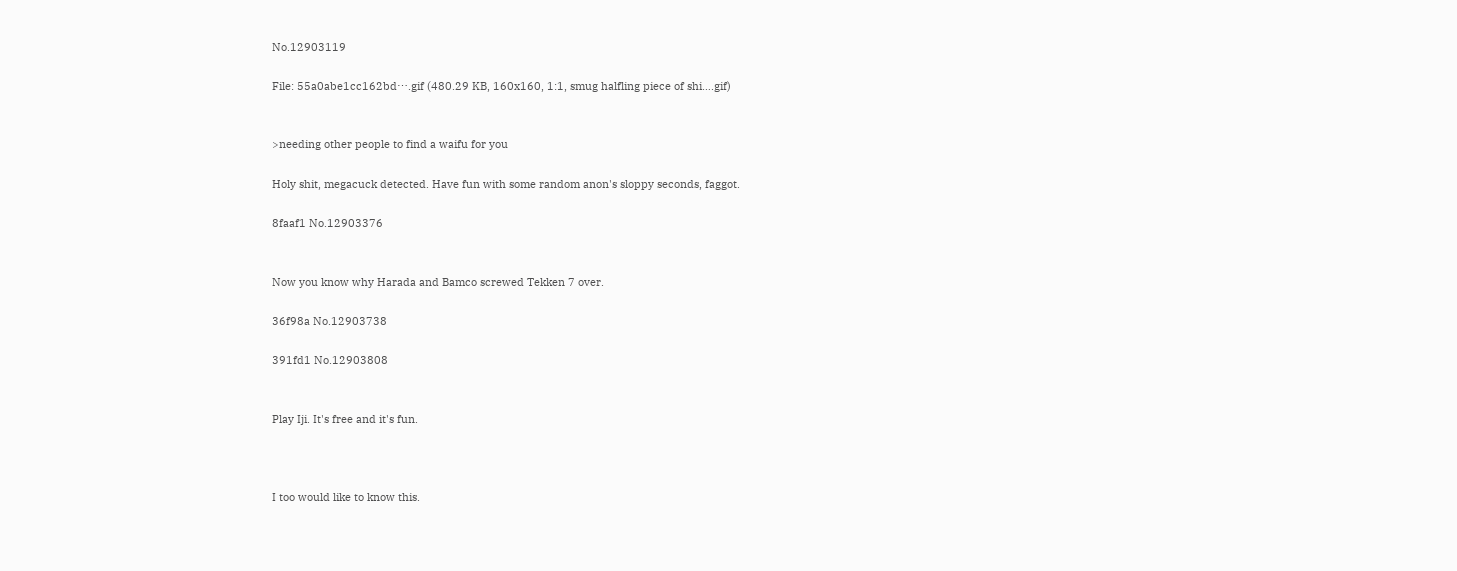No.12903119

File: 55a0abe1cc162bd⋯.gif (480.29 KB, 160x160, 1:1, smug halfling piece of shi….gif)


>needing other people to find a waifu for you

Holy shit, megacuck detected. Have fun with some random anon's sloppy seconds, faggot.

8faaf1 No.12903376


Now you know why Harada and Bamco screwed Tekken 7 over.

36f98a No.12903738

391fd1 No.12903808


Play Iji. It's free and it's fun.



I too would like to know this.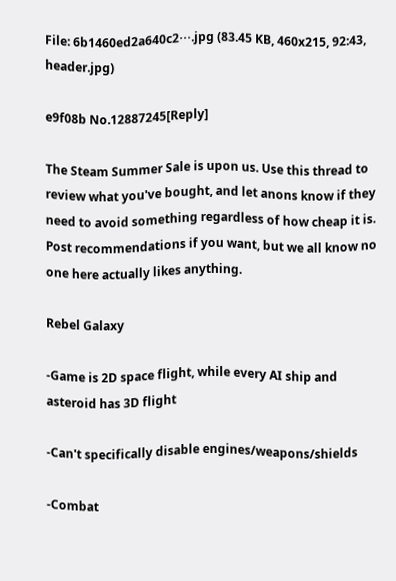File: 6b1460ed2a640c2⋯.jpg (83.45 KB, 460x215, 92:43, header.jpg)

e9f08b No.12887245[Reply]

The Steam Summer Sale is upon us. Use this thread to review what you've bought, and let anons know if they need to avoid something regardless of how cheap it is. Post recommendations if you want, but we all know no one here actually likes anything.

Rebel Galaxy

-Game is 2D space flight, while every AI ship and asteroid has 3D flight

-Can't specifically disable engines/weapons/shields

-Combat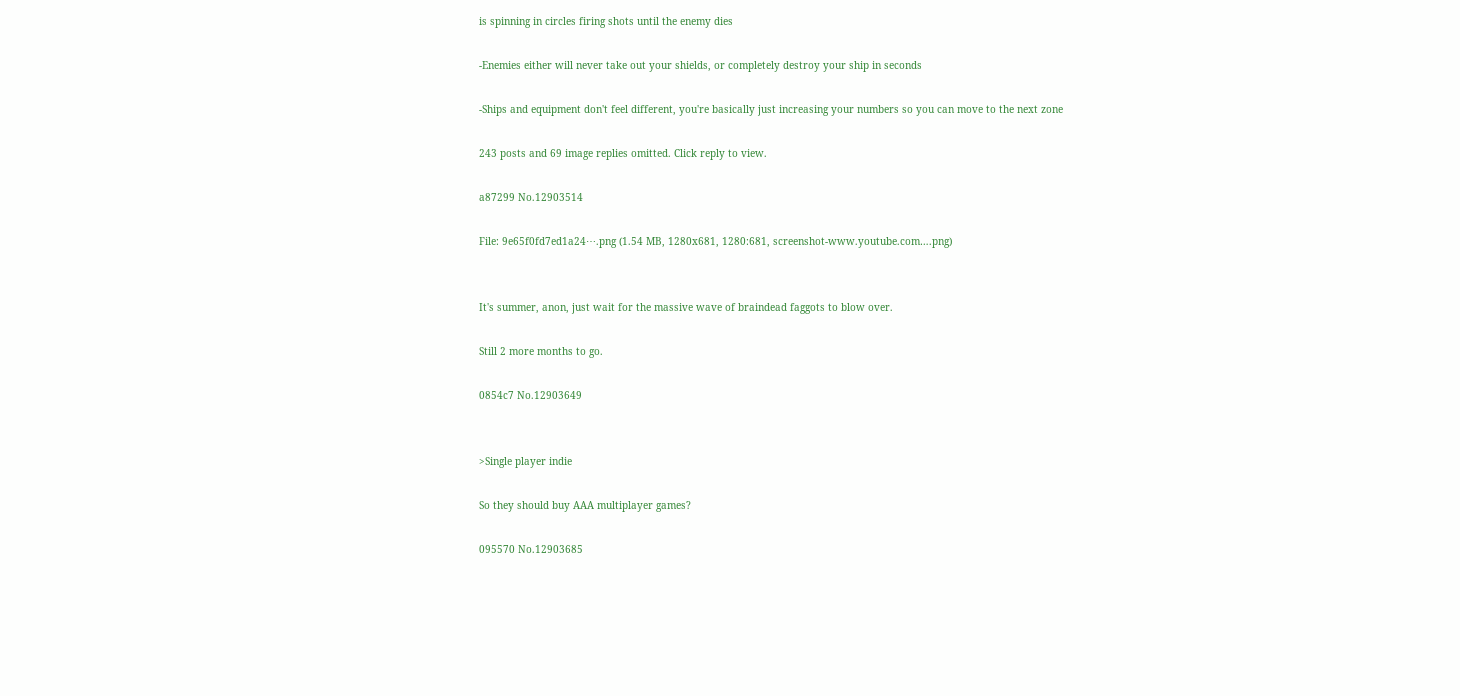is spinning in circles firing shots until the enemy dies

-Enemies either will never take out your shields, or completely destroy your ship in seconds

-Ships and equipment don't feel different, you're basically just increasing your numbers so you can move to the next zone

243 posts and 69 image replies omitted. Click reply to view.

a87299 No.12903514

File: 9e65f0fd7ed1a24⋯.png (1.54 MB, 1280x681, 1280:681, screenshot-www.youtube.com….png)


It's summer, anon, just wait for the massive wave of braindead faggots to blow over.

Still 2 more months to go.

0854c7 No.12903649


>Single player indie

So they should buy AAA multiplayer games?

095570 No.12903685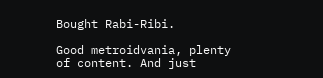Bought Rabi-Ribi.

Good metroidvania, plenty of content. And just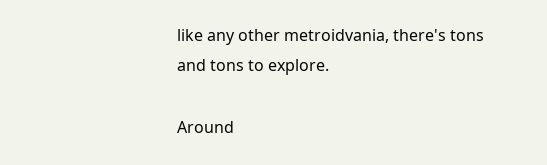like any other metroidvania, there's tons and tons to explore.

Around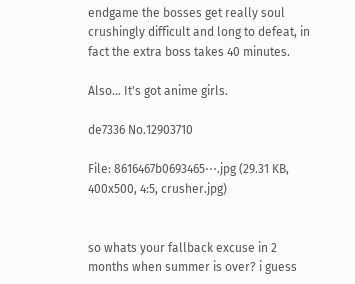endgame the bosses get really soul crushingly difficult and long to defeat, in fact the extra boss takes 40 minutes.

Also… It's got anime girls.

de7336 No.12903710

File: 8616467b0693465⋯.jpg (29.31 KB, 400x500, 4:5, crusher.jpg)


so whats your fallback excuse in 2 months when summer is over? i guess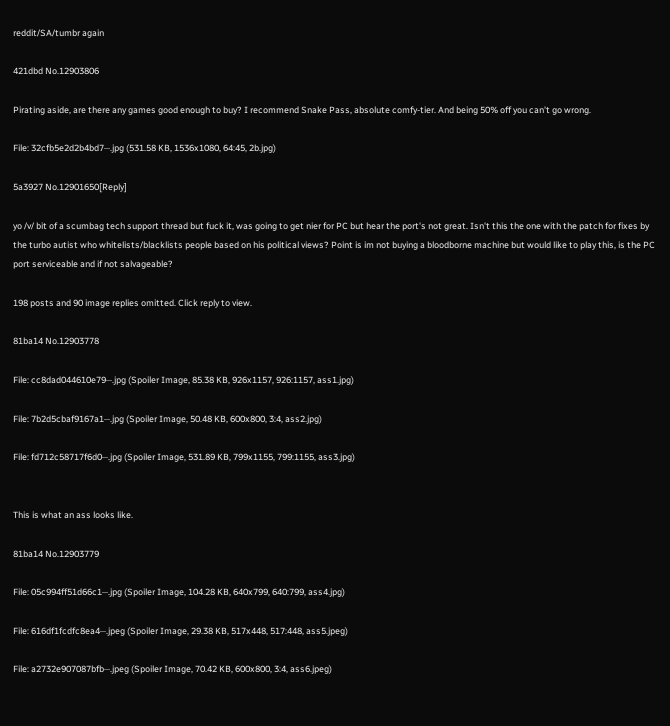reddit/SA/tumbr again

421dbd No.12903806

Pirating aside, are there any games good enough to buy? I recommend Snake Pass, absolute comfy-tier. And being 50% off you can't go wrong.

File: 32cfb5e2d2b4bd7⋯.jpg (531.58 KB, 1536x1080, 64:45, 2b.jpg)

5a3927 No.12901650[Reply]

yo /v/ bit of a scumbag tech support thread but fuck it, was going to get nier for PC but hear the port's not great. Isn't this the one with the patch for fixes by the turbo autist who whitelists/blacklists people based on his political views? Point is im not buying a bloodborne machine but would like to play this, is the PC port serviceable and if not salvageable?

198 posts and 90 image replies omitted. Click reply to view.

81ba14 No.12903778

File: cc8dad044610e79⋯.jpg (Spoiler Image, 85.38 KB, 926x1157, 926:1157, ass1.jpg)

File: 7b2d5cbaf9167a1⋯.jpg (Spoiler Image, 50.48 KB, 600x800, 3:4, ass2.jpg)

File: fd712c58717f6d0⋯.jpg (Spoiler Image, 531.89 KB, 799x1155, 799:1155, ass3.jpg)


This is what an ass looks like.

81ba14 No.12903779

File: 05c994ff51d66c1⋯.jpg (Spoiler Image, 104.28 KB, 640x799, 640:799, ass4.jpg)

File: 616df1fcdfc8ea4⋯.jpeg (Spoiler Image, 29.38 KB, 517x448, 517:448, ass5.jpeg)

File: a2732e907087bfb⋯.jpeg (Spoiler Image, 70.42 KB, 600x800, 3:4, ass6.jpeg)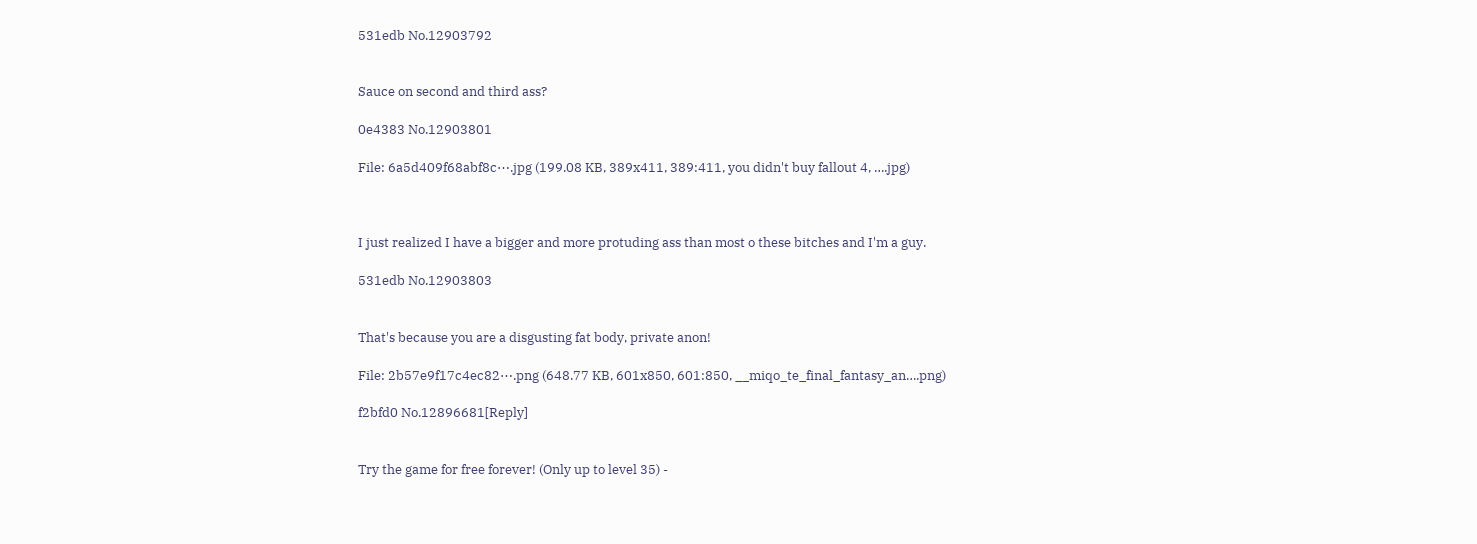531edb No.12903792


Sauce on second and third ass?

0e4383 No.12903801

File: 6a5d409f68abf8c⋯.jpg (199.08 KB, 389x411, 389:411, you didn't buy fallout 4, ….jpg)



I just realized I have a bigger and more protuding ass than most o these bitches and I'm a guy.

531edb No.12903803


That's because you are a disgusting fat body, private anon!

File: 2b57e9f17c4ec82⋯.png (648.77 KB, 601x850, 601:850, __miqo_te_final_fantasy_an….png)

f2bfd0 No.12896681[Reply]


Try the game for free forever! (Only up to level 35) -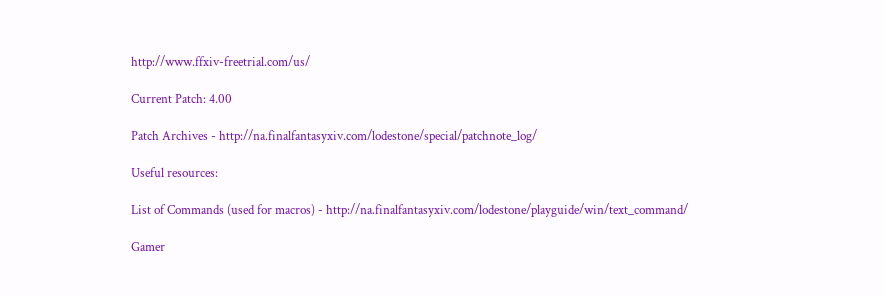http://www.ffxiv-freetrial.com/us/

Current Patch: 4.00

Patch Archives - http://na.finalfantasyxiv.com/lodestone/special/patchnote_log/

Useful resources:

List of Commands (used for macros) - http://na.finalfantasyxiv.com/lodestone/playguide/win/text_command/

Gamer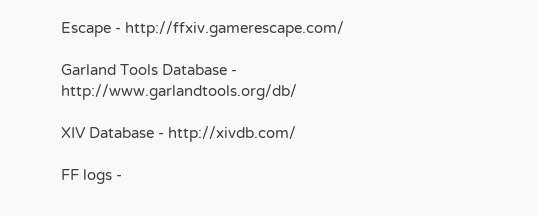Escape - http://ffxiv.gamerescape.com/

Garland Tools Database - http://www.garlandtools.org/db/

XIV Database - http://xivdb.com/

FF logs -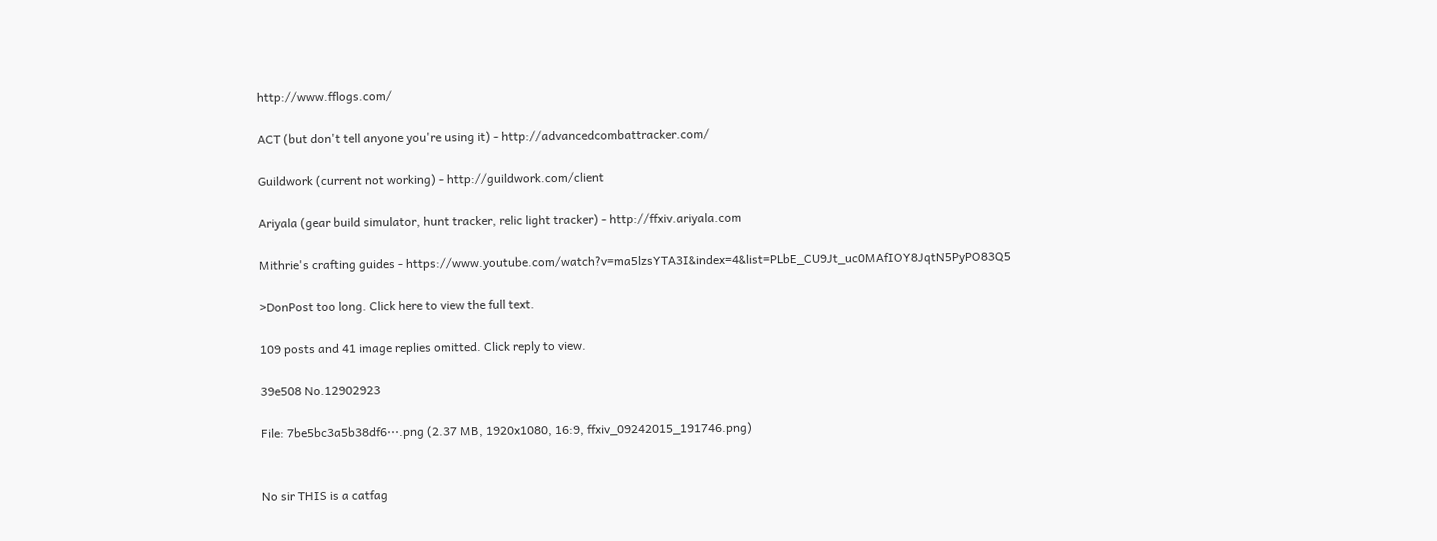http://www.fflogs.com/

ACT (but don't tell anyone you're using it) - http://advancedcombattracker.com/

Guildwork (current not working) - http://guildwork.com/client

Ariyala (gear build simulator, hunt tracker, relic light tracker) - http://ffxiv.ariyala.com

Mithrie's crafting guides - https://www.youtube.com/watch?v=ma5lzsYTA3I&index=4&list=PLbE_CU9Jt_uc0MAfIOY8JqtN5PyPO83Q5

>DonPost too long. Click here to view the full text.

109 posts and 41 image replies omitted. Click reply to view.

39e508 No.12902923

File: 7be5bc3a5b38df6⋯.png (2.37 MB, 1920x1080, 16:9, ffxiv_09242015_191746.png)


No sir THIS is a catfag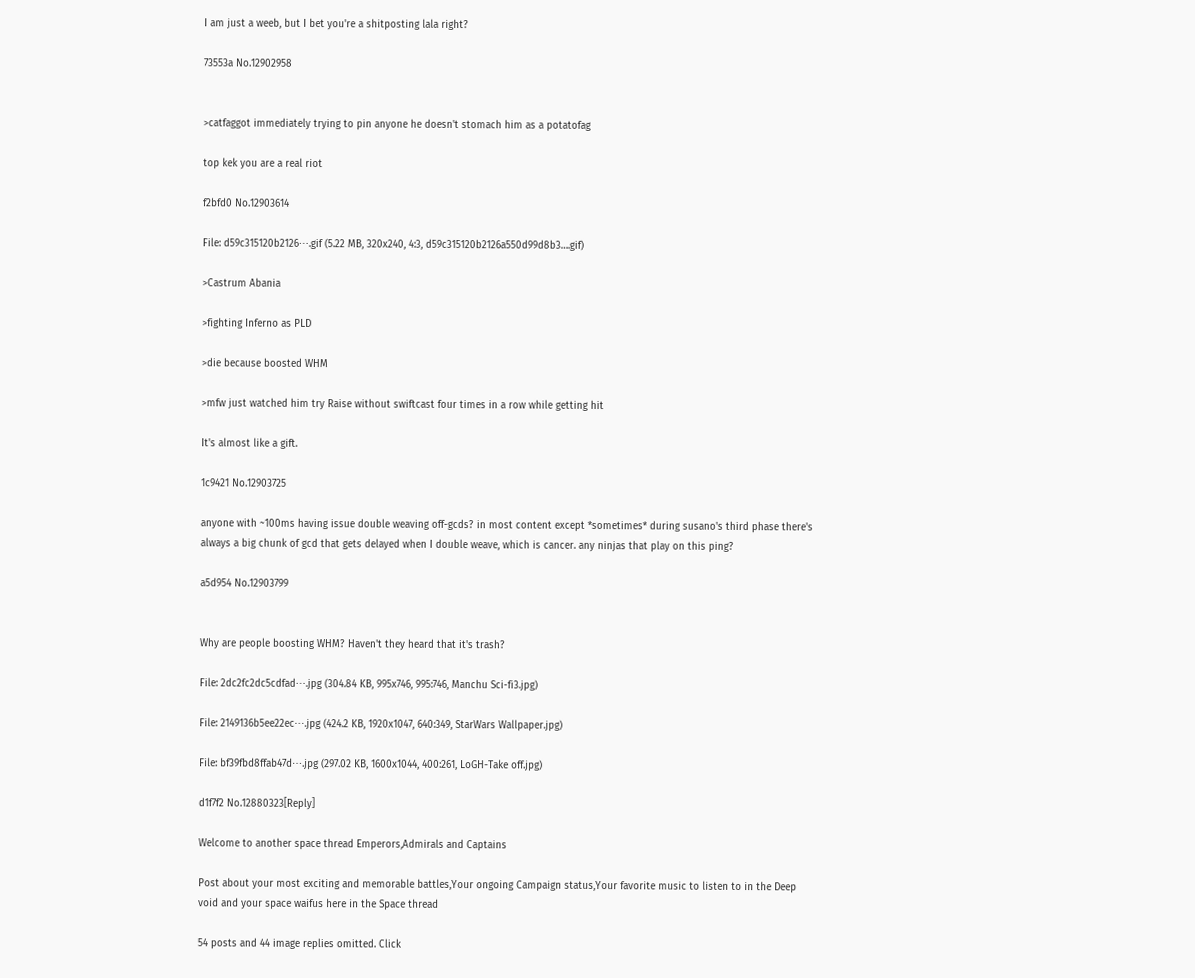I am just a weeb, but I bet you're a shitposting lala right?

73553a No.12902958


>catfaggot immediately trying to pin anyone he doesn't stomach him as a potatofag

top kek you are a real riot

f2bfd0 No.12903614

File: d59c315120b2126⋯.gif (5.22 MB, 320x240, 4:3, d59c315120b2126a550d99d8b3….gif)

>Castrum Abania

>fighting Inferno as PLD

>die because boosted WHM

>mfw just watched him try Raise without swiftcast four times in a row while getting hit

It's almost like a gift.

1c9421 No.12903725

anyone with ~100ms having issue double weaving off-gcds? in most content except *sometimes* during susano's third phase there's always a big chunk of gcd that gets delayed when I double weave, which is cancer. any ninjas that play on this ping?

a5d954 No.12903799


Why are people boosting WHM? Haven't they heard that it's trash?

File: 2dc2fc2dc5cdfad⋯.jpg (304.84 KB, 995x746, 995:746, Manchu Sci-fi3.jpg)

File: 2149136b5ee22ec⋯.jpg (424.2 KB, 1920x1047, 640:349, StarWars Wallpaper.jpg)

File: bf39fbd8ffab47d⋯.jpg (297.02 KB, 1600x1044, 400:261, LoGH-Take off.jpg)

d1f7f2 No.12880323[Reply]

Welcome to another space thread Emperors,Admirals and Captains

Post about your most exciting and memorable battles,Your ongoing Campaign status,Your favorite music to listen to in the Deep void and your space waifus here in the Space thread

54 posts and 44 image replies omitted. Click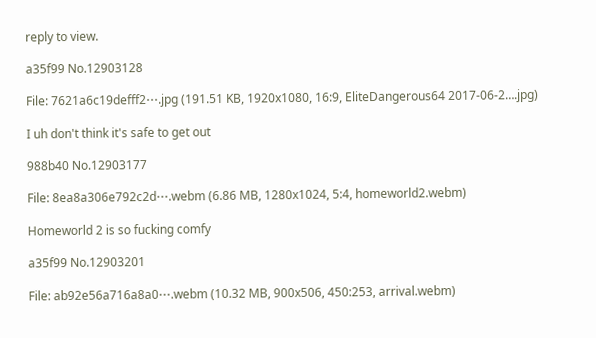reply to view.

a35f99 No.12903128

File: 7621a6c19defff2⋯.jpg (191.51 KB, 1920x1080, 16:9, EliteDangerous64 2017-06-2….jpg)

I uh don't think it's safe to get out

988b40 No.12903177

File: 8ea8a306e792c2d⋯.webm (6.86 MB, 1280x1024, 5:4, homeworld2.webm)

Homeworld 2 is so fucking comfy

a35f99 No.12903201

File: ab92e56a716a8a0⋯.webm (10.32 MB, 900x506, 450:253, arrival.webm)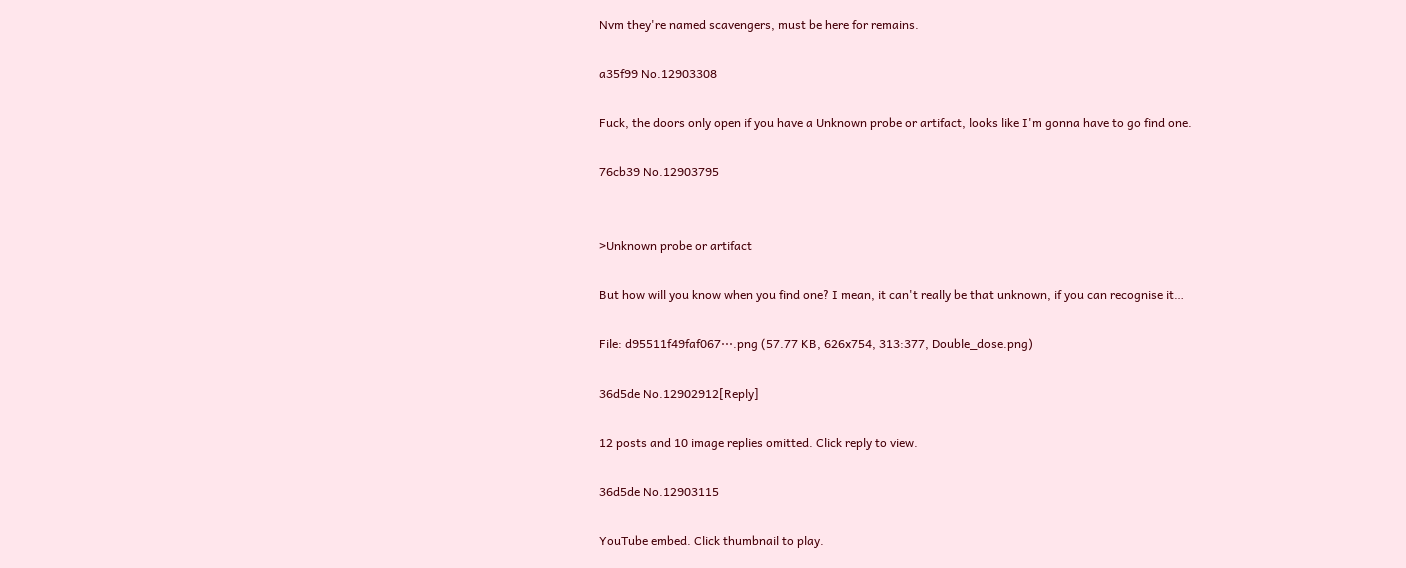Nvm they're named scavengers, must be here for remains.

a35f99 No.12903308

Fuck, the doors only open if you have a Unknown probe or artifact, looks like I'm gonna have to go find one.

76cb39 No.12903795


>Unknown probe or artifact

But how will you know when you find one? I mean, it can't really be that unknown, if you can recognise it…

File: d95511f49faf067⋯.png (57.77 KB, 626x754, 313:377, Double_dose.png)

36d5de No.12902912[Reply]

12 posts and 10 image replies omitted. Click reply to view.

36d5de No.12903115

YouTube embed. Click thumbnail to play.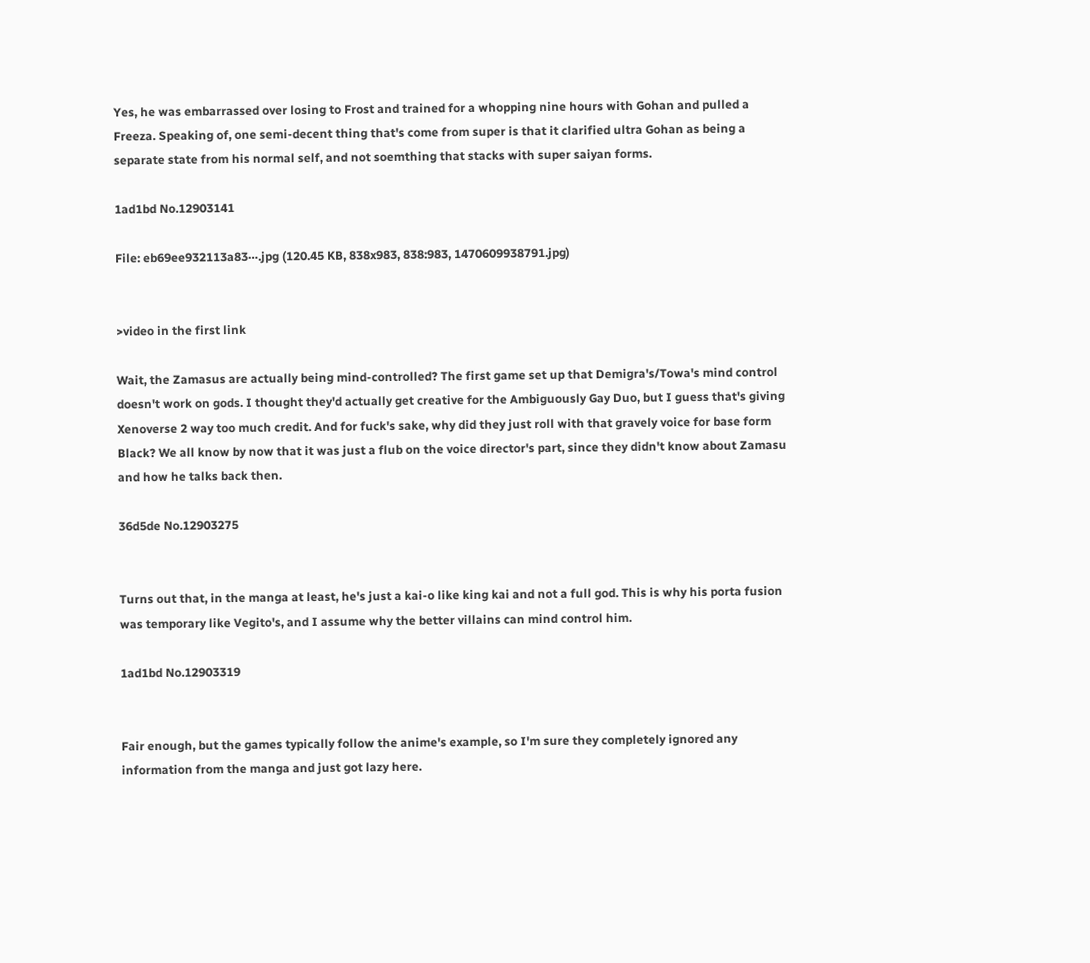Yes, he was embarrassed over losing to Frost and trained for a whopping nine hours with Gohan and pulled a Freeza. Speaking of, one semi-decent thing that's come from super is that it clarified ultra Gohan as being a separate state from his normal self, and not soemthing that stacks with super saiyan forms.

1ad1bd No.12903141

File: eb69ee932113a83⋯.jpg (120.45 KB, 838x983, 838:983, 1470609938791.jpg)


>video in the first link

Wait, the Zamasus are actually being mind-controlled? The first game set up that Demigra's/Towa's mind control doesn't work on gods. I thought they'd actually get creative for the Ambiguously Gay Duo, but I guess that's giving Xenoverse 2 way too much credit. And for fuck's sake, why did they just roll with that gravely voice for base form Black? We all know by now that it was just a flub on the voice director's part, since they didn't know about Zamasu and how he talks back then.

36d5de No.12903275


Turns out that, in the manga at least, he's just a kai-o like king kai and not a full god. This is why his porta fusion was temporary like Vegito's, and I assume why the better villains can mind control him.

1ad1bd No.12903319


Fair enough, but the games typically follow the anime's example, so I'm sure they completely ignored any information from the manga and just got lazy here.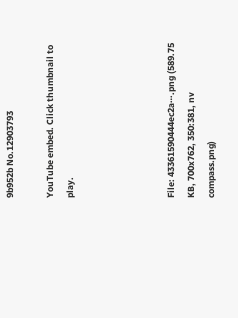9b952b No.12903793

YouTube embed. Click thumbnail to play.




File: 43361590444ec2a⋯.png (589.75 KB, 700x762, 350:381, nv compass.png)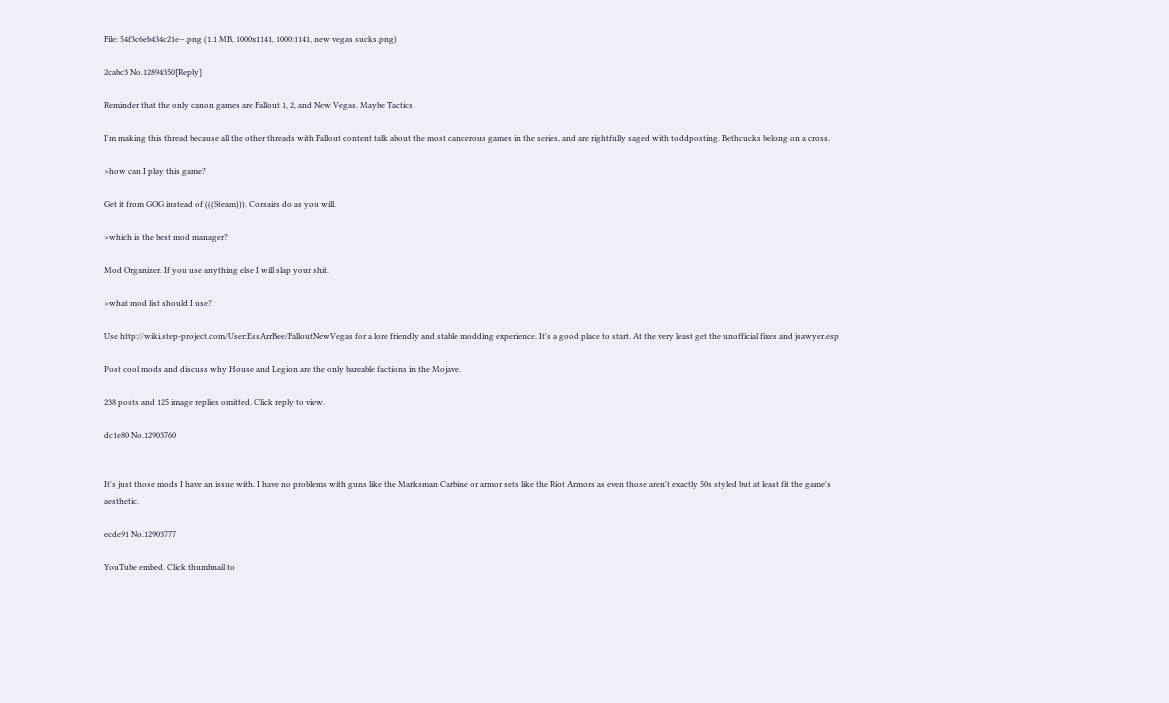File: 54f3c6eb434c21e⋯.png (1.1 MB, 1000x1141, 1000:1141, new vegas sucks.png)

2cabc3 No.12894350[Reply]

Reminder that the only canon games are Fallout 1, 2, and New Vegas. Maybe Tactics

I'm making this thread because all the other threads with Fallout content talk about the most cancerous games in the series, and are rightfully saged with toddposting. Bethcucks belong on a cross.

>how can I play this game?

Get it from GOG instead of (((Steam))). Corsairs do as you will.

>which is the best mod manager?

Mod Organizer. If you use anything else I will slap your shit.

>what mod list should I use?

Use http://wiki.step-project.com/User:EssArrBee/FalloutNewVegas for a lore friendly and stable modding experience. It's a good place to start. At the very least get the unofficial fixes and jsawyer.esp

Post cool mods and discuss why House and Legion are the only bareable factions in the Mojave.

238 posts and 125 image replies omitted. Click reply to view.

dc1e80 No.12903760


It's just those mods I have an issue with. I have no problems with guns like the Marksman Carbine or armor sets like the Riot Armors as even those aren't exactly 50s styled but at least fit the game's aesthetic.

ecde91 No.12903777

YouTube embed. Click thumbnail to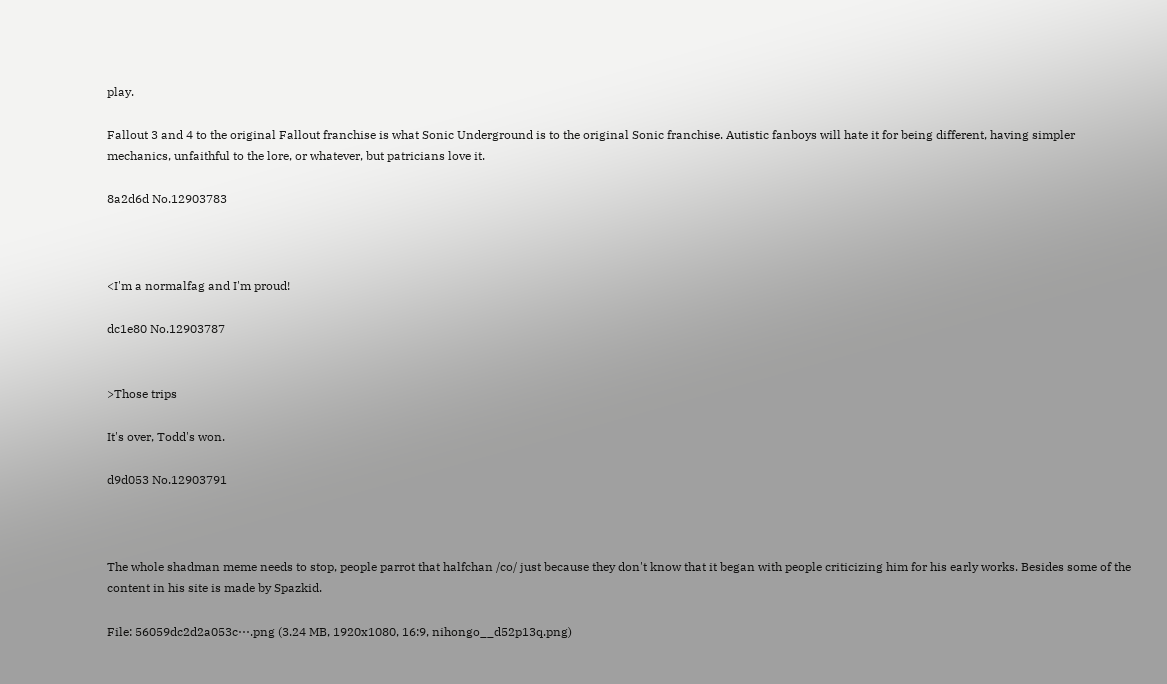play.

Fallout 3 and 4 to the original Fallout franchise is what Sonic Underground is to the original Sonic franchise. Autistic fanboys will hate it for being different, having simpler mechanics, unfaithful to the lore, or whatever, but patricians love it.

8a2d6d No.12903783



<I'm a normalfag and I'm proud!

dc1e80 No.12903787


>Those trips

It's over, Todd's won.

d9d053 No.12903791



The whole shadman meme needs to stop, people parrot that halfchan /co/ just because they don't know that it began with people criticizing him for his early works. Besides some of the content in his site is made by Spazkid.

File: 56059dc2d2a053c⋯.png (3.24 MB, 1920x1080, 16:9, nihongo__d52p13q.png)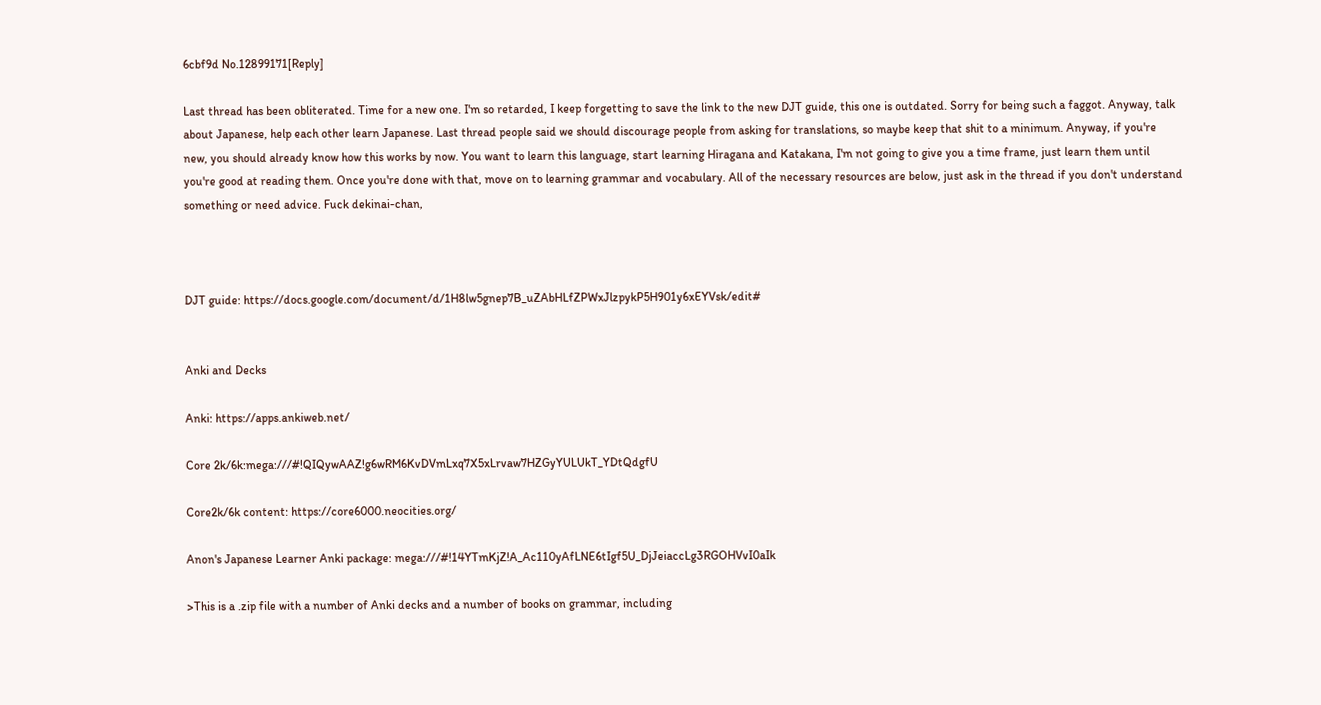6cbf9d No.12899171[Reply]

Last thread has been obliterated. Time for a new one. I'm so retarded, I keep forgetting to save the link to the new DJT guide, this one is outdated. Sorry for being such a faggot. Anyway, talk about Japanese, help each other learn Japanese. Last thread people said we should discourage people from asking for translations, so maybe keep that shit to a minimum. Anyway, if you're new, you should already know how this works by now. You want to learn this language, start learning Hiragana and Katakana, I'm not going to give you a time frame, just learn them until you're good at reading them. Once you're done with that, move on to learning grammar and vocabulary. All of the necessary resources are below, just ask in the thread if you don't understand something or need advice. Fuck dekinai-chan,



DJT guide: https://docs.google.com/document/d/1H8lw5gnep7B_uZAbHLfZPWxJlzpykP5H901y6xEYVsk/edit#


Anki and Decks

Anki: https://apps.ankiweb.net/

Core 2k/6k:mega:///#!QIQywAAZ!g6wRM6KvDVmLxq7X5xLrvaw7HZGyYULUkT_YDtQdgfU

Core2k/6k content: https://core6000.neocities.org/

Anon's Japanese Learner Anki package: mega:///#!14YTmKjZ!A_Ac110yAfLNE6tIgf5U_DjJeiaccLg3RGOHVvI0aIk

>This is a .zip file with a number of Anki decks and a number of books on grammar, including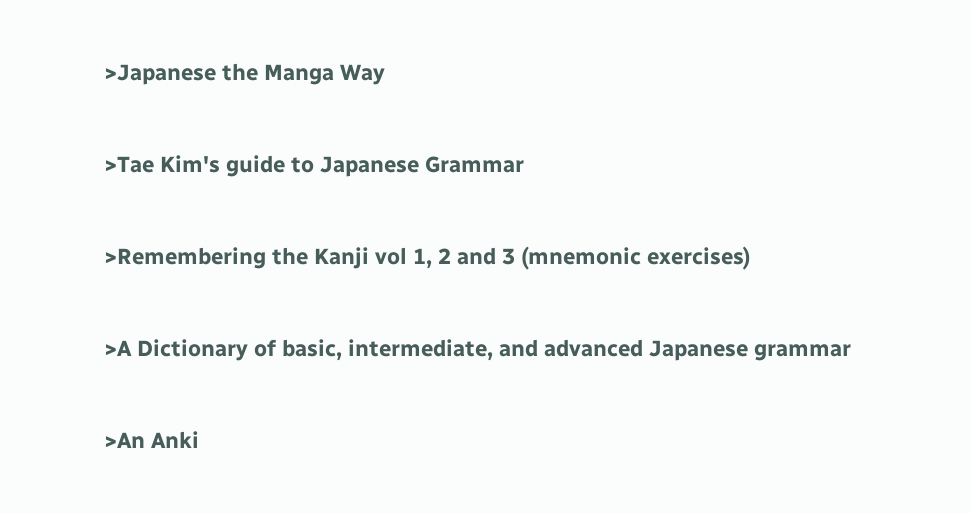>Japanese the Manga Way

>Tae Kim's guide to Japanese Grammar

>Remembering the Kanji vol 1, 2 and 3 (mnemonic exercises)

>A Dictionary of basic, intermediate, and advanced Japanese grammar

>An Anki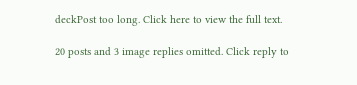deckPost too long. Click here to view the full text.

20 posts and 3 image replies omitted. Click reply to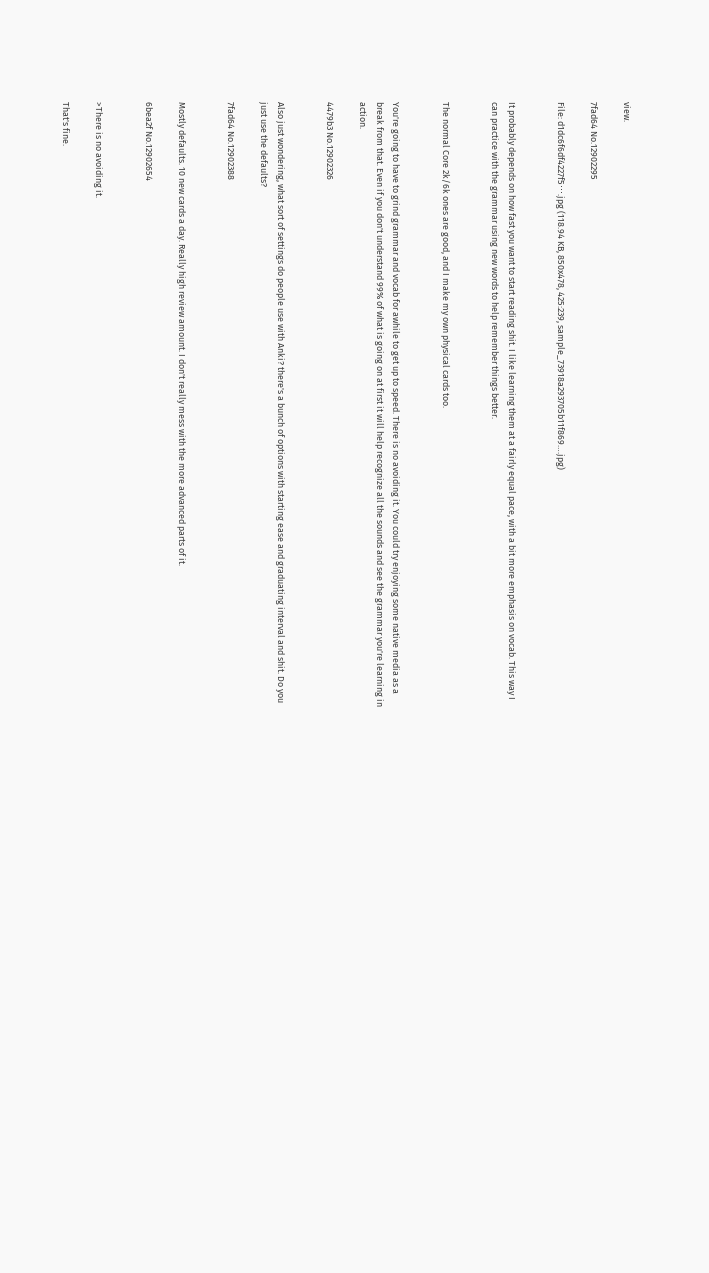view.

7fad64 No.12902295

File: d1dc6f6df4227f5⋯.jpg (118.94 KB, 850x478, 425:239, sample_73918a293705b11f869….jpg)


It probably depends on how fast you want to start reading shit. I like learning them at a fairly equal pace, with a bit more emphasis on vocab. This way I can practice with the grammar using new words to help remember things better.


The normal Core 2k/6k ones are good, and I make my own physical cards too.


You're going to have to grind grammar and vocab for awhile to get up to speed. There is no avoiding it. You could try enjoying some native media as a break from that. Even if you don't understand 99% of what is going on at first it will help recognize all the sounds and see the grammar you're learning in action.

4479b3 No.12902326


Also just wondering, what sort of settings do people use with Anki? there's a bunch of options with starting ease and graduating interval and shit. Do you just use the defaults?

7fad64 No.12902388


Mostly defaults. 10 new cards a day. Really high review amount. I don't really mess with the more advanced parts of it.

6bea2f No.12902654


>There is no avoiding it.

That's fine.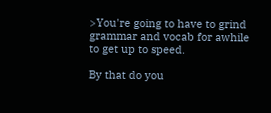>You're going to have to grind grammar and vocab for awhile to get up to speed.

By that do you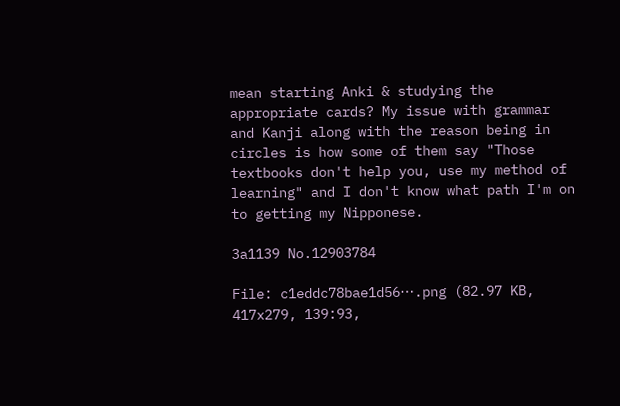mean starting Anki & studying the appropriate cards? My issue with grammar and Kanji along with the reason being in circles is how some of them say "Those textbooks don't help you, use my method of learning" and I don't know what path I'm on to getting my Nipponese.

3a1139 No.12903784

File: c1eddc78bae1d56⋯.png (82.97 KB, 417x279, 139:93,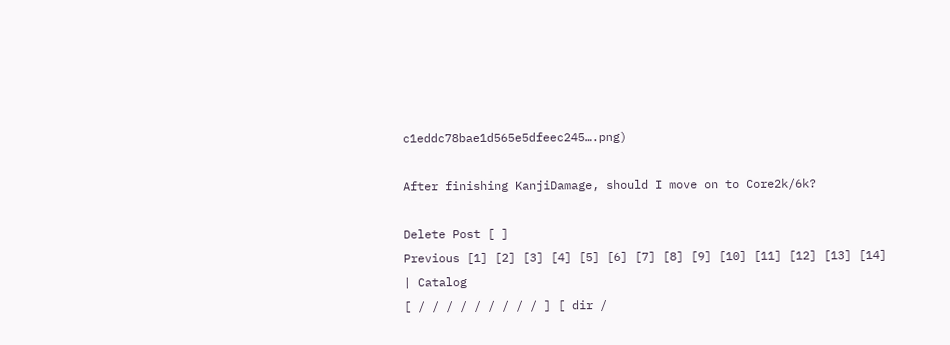c1eddc78bae1d565e5dfeec245….png)

After finishing KanjiDamage, should I move on to Core2k/6k?

Delete Post [ ]
Previous [1] [2] [3] [4] [5] [6] [7] [8] [9] [10] [11] [12] [13] [14]
| Catalog
[ / / / / / / / / / ] [ dir /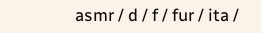asmr / d / f / fur / ita /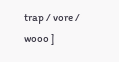trap / vore / wooo ]